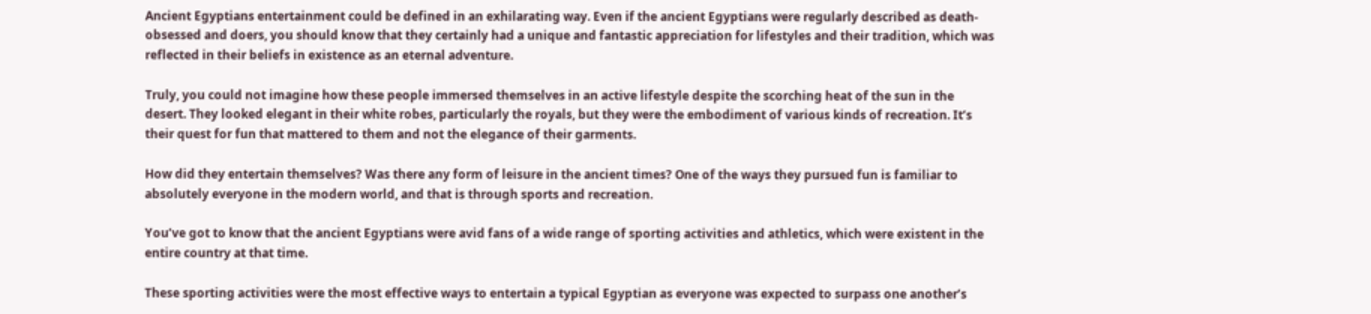Ancient Egyptians entertainment could be defined in an exhilarating way. Even if the ancient Egyptians were regularly described as death-obsessed and doers, you should know that they certainly had a unique and fantastic appreciation for lifestyles and their tradition, which was reflected in their beliefs in existence as an eternal adventure.

Truly, you could not imagine how these people immersed themselves in an active lifestyle despite the scorching heat of the sun in the desert. They looked elegant in their white robes, particularly the royals, but they were the embodiment of various kinds of recreation. It’s their quest for fun that mattered to them and not the elegance of their garments.

How did they entertain themselves? Was there any form of leisure in the ancient times? One of the ways they pursued fun is familiar to absolutely everyone in the modern world, and that is through sports and recreation.

You’ve got to know that the ancient Egyptians were avid fans of a wide range of sporting activities and athletics, which were existent in the entire country at that time.

These sporting activities were the most effective ways to entertain a typical Egyptian as everyone was expected to surpass one another’s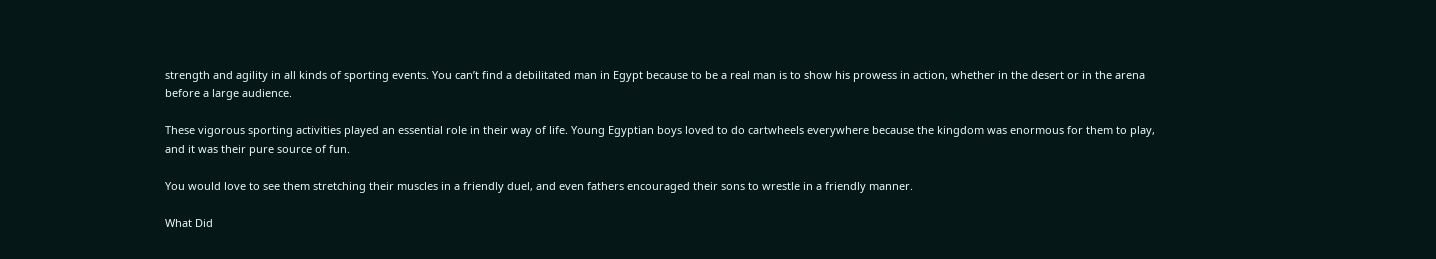strength and agility in all kinds of sporting events. You can’t find a debilitated man in Egypt because to be a real man is to show his prowess in action, whether in the desert or in the arena before a large audience.

These vigorous sporting activities played an essential role in their way of life. Young Egyptian boys loved to do cartwheels everywhere because the kingdom was enormous for them to play, and it was their pure source of fun.

You would love to see them stretching their muscles in a friendly duel, and even fathers encouraged their sons to wrestle in a friendly manner.

What Did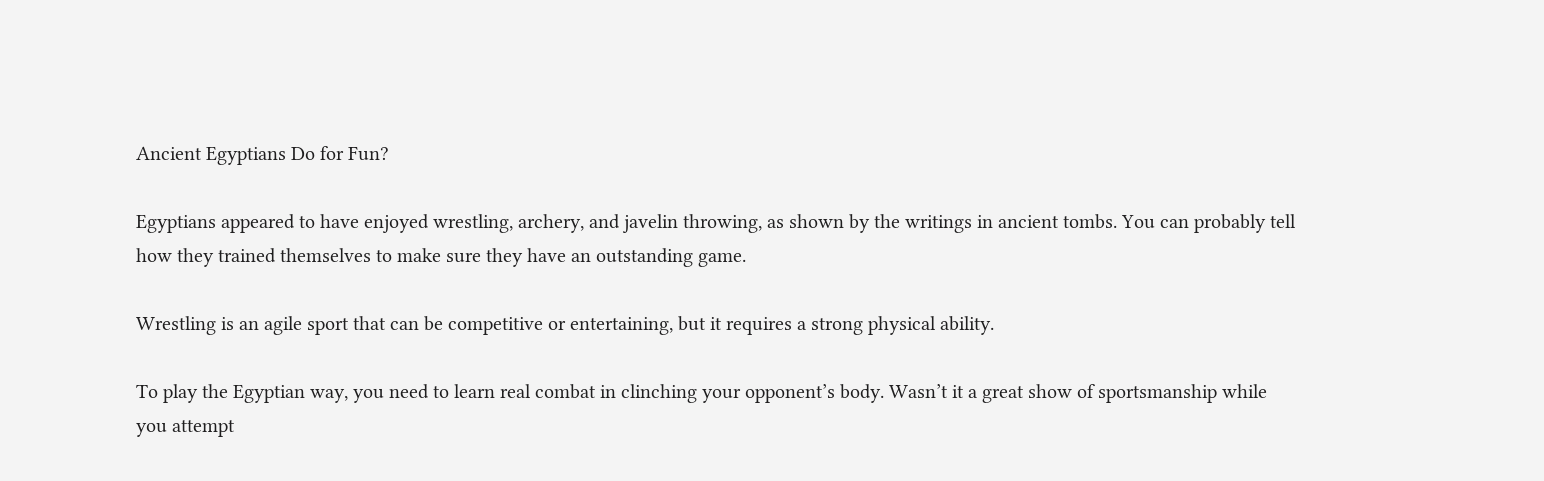Ancient Egyptians Do for Fun?

Egyptians appeared to have enjoyed wrestling, archery, and javelin throwing, as shown by the writings in ancient tombs. You can probably tell how they trained themselves to make sure they have an outstanding game.

Wrestling is an agile sport that can be competitive or entertaining, but it requires a strong physical ability.

To play the Egyptian way, you need to learn real combat in clinching your opponent’s body. Wasn’t it a great show of sportsmanship while you attempt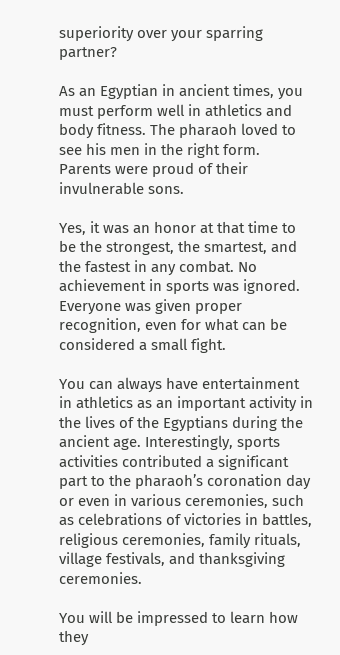superiority over your sparring partner?

As an Egyptian in ancient times, you must perform well in athletics and body fitness. The pharaoh loved to see his men in the right form. Parents were proud of their invulnerable sons.

Yes, it was an honor at that time to be the strongest, the smartest, and the fastest in any combat. No achievement in sports was ignored. Everyone was given proper recognition, even for what can be considered a small fight.

You can always have entertainment in athletics as an important activity in the lives of the Egyptians during the ancient age. Interestingly, sports activities contributed a significant part to the pharaoh’s coronation day or even in various ceremonies, such as celebrations of victories in battles, religious ceremonies, family rituals, village festivals, and thanksgiving ceremonies.

You will be impressed to learn how they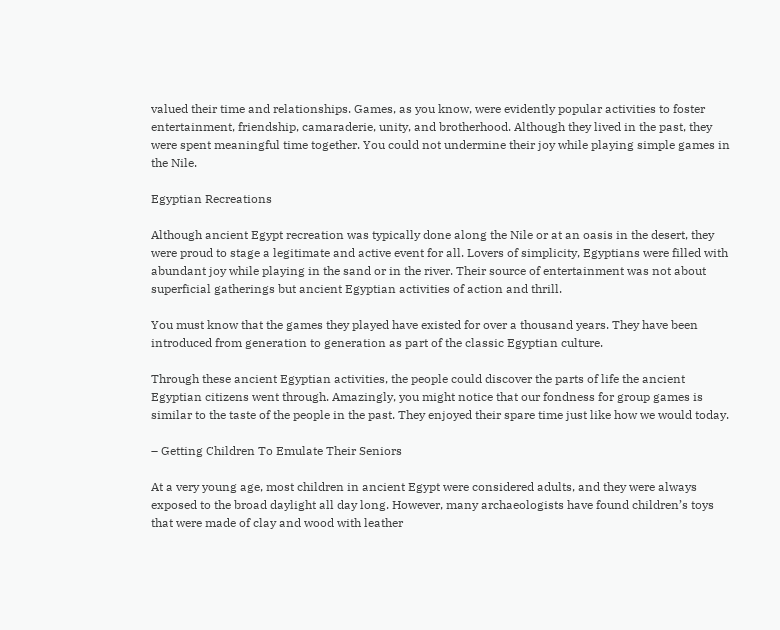valued their time and relationships. Games, as you know, were evidently popular activities to foster entertainment, friendship, camaraderie, unity, and brotherhood. Although they lived in the past, they were spent meaningful time together. You could not undermine their joy while playing simple games in the Nile.

Egyptian Recreations

Although ancient Egypt recreation was typically done along the Nile or at an oasis in the desert, they were proud to stage a legitimate and active event for all. Lovers of simplicity, Egyptians were filled with abundant joy while playing in the sand or in the river. Their source of entertainment was not about superficial gatherings but ancient Egyptian activities of action and thrill.

You must know that the games they played have existed for over a thousand years. They have been introduced from generation to generation as part of the classic Egyptian culture.

Through these ancient Egyptian activities, the people could discover the parts of life the ancient Egyptian citizens went through. Amazingly, you might notice that our fondness for group games is similar to the taste of the people in the past. They enjoyed their spare time just like how we would today.

– Getting Children To Emulate Their Seniors

At a very young age, most children in ancient Egypt were considered adults, and they were always exposed to the broad daylight all day long. However, many archaeologists have found children’s toys that were made of clay and wood with leather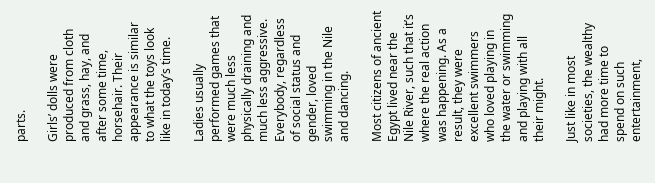parts.

Girls’ dolls were produced from cloth and grass, hay, and after some time, horsehair. Their appearance is similar to what the toys look like in today’s time.

Ladies usually performed games that were much less physically draining and much less aggressive. Everybody, regardless of social status and gender, loved swimming in the Nile and dancing.

Most citizens of ancient Egypt lived near the Nile River, such that it’s where the real action was happening. As a result, they were excellent swimmers who loved playing in the water or swimming and playing with all their might.

Just like in most societies, the wealthy had more time to spend on such entertainment,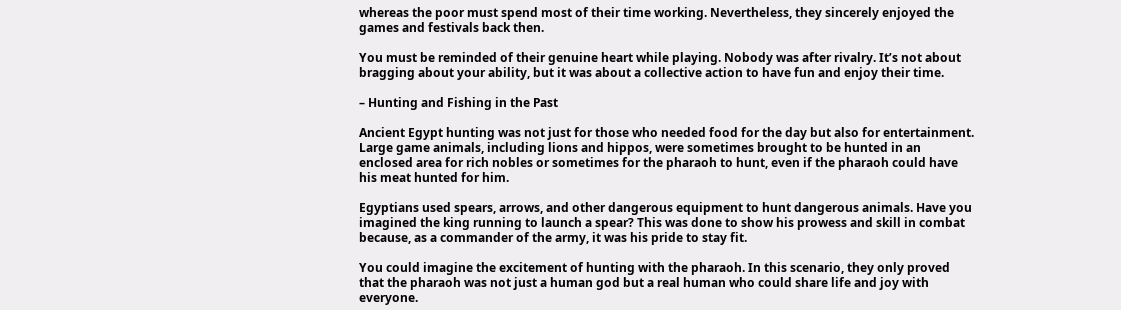whereas the poor must spend most of their time working. Nevertheless, they sincerely enjoyed the games and festivals back then.

You must be reminded of their genuine heart while playing. Nobody was after rivalry. It’s not about bragging about your ability, but it was about a collective action to have fun and enjoy their time.

– Hunting and Fishing in the Past

Ancient Egypt hunting was not just for those who needed food for the day but also for entertainment. Large game animals, including lions and hippos, were sometimes brought to be hunted in an enclosed area for rich nobles or sometimes for the pharaoh to hunt, even if the pharaoh could have his meat hunted for him.

Egyptians used spears, arrows, and other dangerous equipment to hunt dangerous animals. Have you imagined the king running to launch a spear? This was done to show his prowess and skill in combat because, as a commander of the army, it was his pride to stay fit.

You could imagine the excitement of hunting with the pharaoh. In this scenario, they only proved that the pharaoh was not just a human god but a real human who could share life and joy with everyone.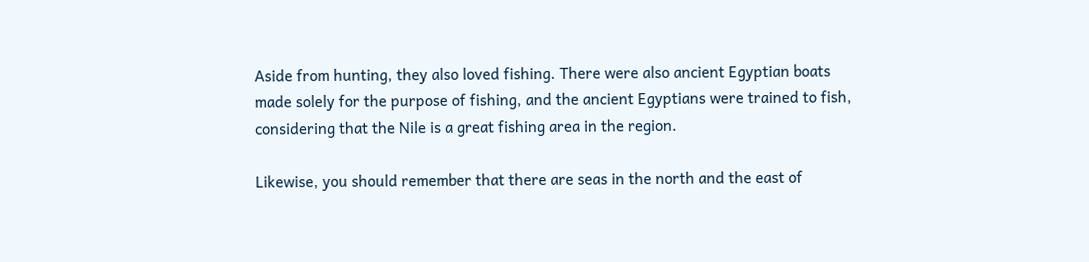Aside from hunting, they also loved fishing. There were also ancient Egyptian boats made solely for the purpose of fishing, and the ancient Egyptians were trained to fish, considering that the Nile is a great fishing area in the region.

Likewise, you should remember that there are seas in the north and the east of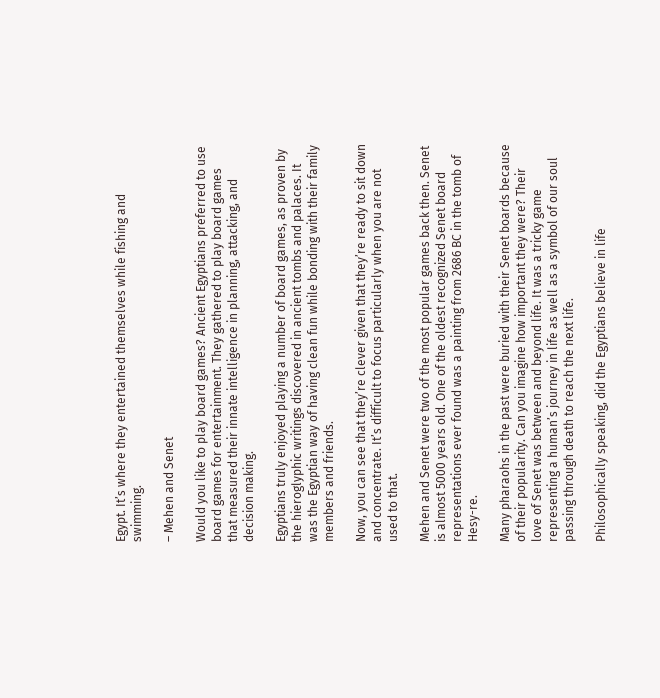Egypt. It’s where they entertained themselves while fishing and swimming.

– Mehen and Senet

Would you like to play board games? Ancient Egyptians preferred to use board games for entertainment. They gathered to play board games that measured their innate intelligence in planning, attacking, and decision making.

Egyptians truly enjoyed playing a number of board games, as proven by the hieroglyphic writings discovered in ancient tombs and palaces. It was the Egyptian way of having clean fun while bonding with their family members and friends.

Now, you can see that they’re clever given that they’re ready to sit down and concentrate. It’s difficult to focus particularly when you are not used to that.

Mehen and Senet were two of the most popular games back then. Senet is almost 5000 years old. One of the oldest recognized Senet board representations ever found was a painting from 2686 BC in the tomb of Hesy-re.

Many pharaohs in the past were buried with their Senet boards because of their popularity. Can you imagine how important they were? Their love of Senet was between and beyond life. It was a tricky game representing a human’s journey in life as well as a symbol of our soul passing through death to reach the next life.

Philosophically speaking, did the Egyptians believe in life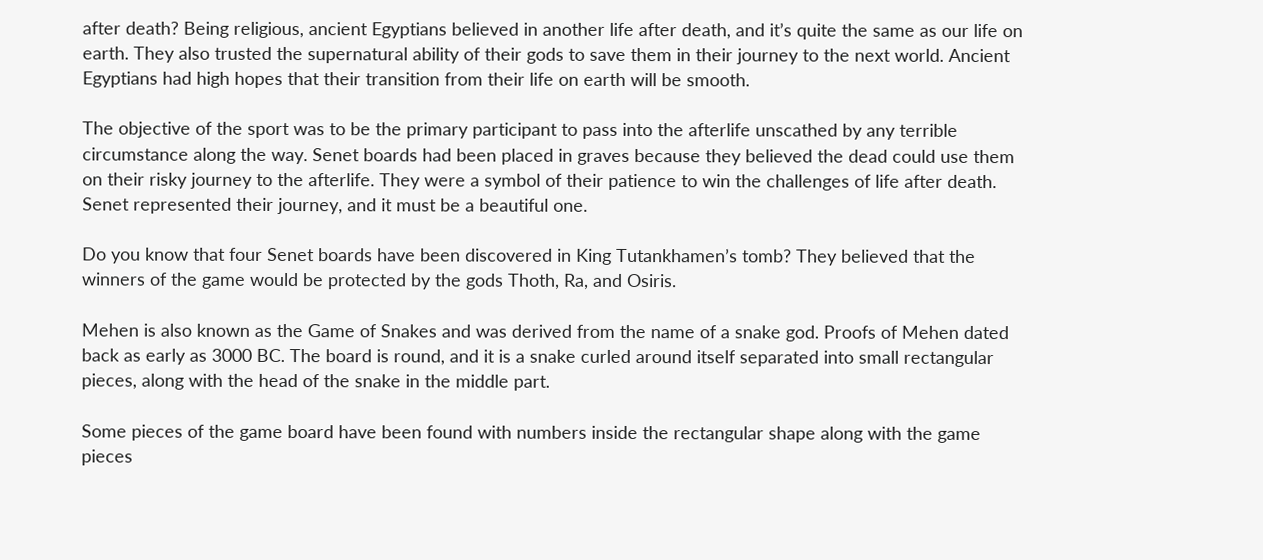after death? Being religious, ancient Egyptians believed in another life after death, and it’s quite the same as our life on earth. They also trusted the supernatural ability of their gods to save them in their journey to the next world. Ancient Egyptians had high hopes that their transition from their life on earth will be smooth.

The objective of the sport was to be the primary participant to pass into the afterlife unscathed by any terrible circumstance along the way. Senet boards had been placed in graves because they believed the dead could use them on their risky journey to the afterlife. They were a symbol of their patience to win the challenges of life after death. Senet represented their journey, and it must be a beautiful one.

Do you know that four Senet boards have been discovered in King Tutankhamen’s tomb? They believed that the winners of the game would be protected by the gods Thoth, Ra, and Osiris.

Mehen is also known as the Game of Snakes and was derived from the name of a snake god. Proofs of Mehen dated back as early as 3000 BC. The board is round, and it is a snake curled around itself separated into small rectangular pieces, along with the head of the snake in the middle part.

Some pieces of the game board have been found with numbers inside the rectangular shape along with the game pieces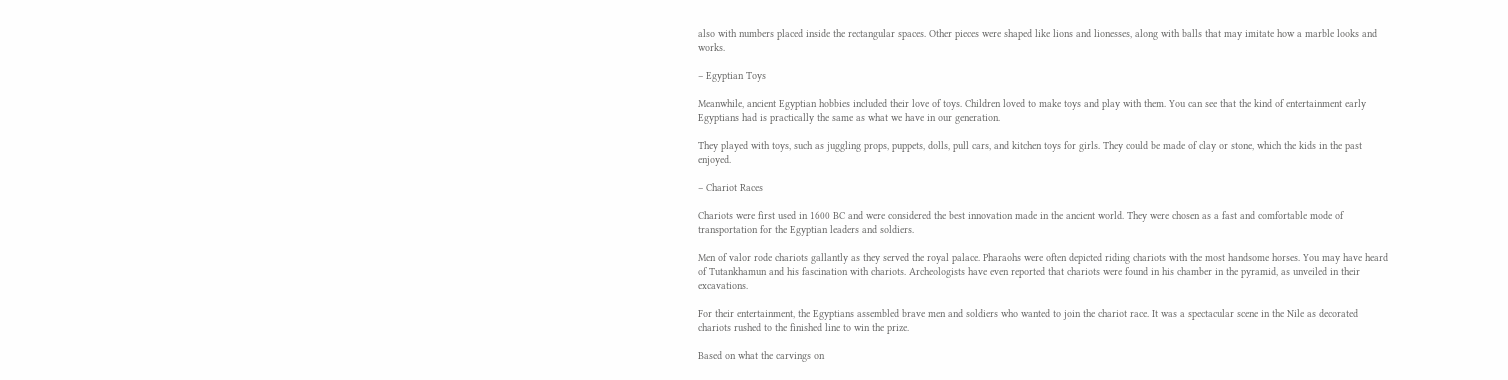also with numbers placed inside the rectangular spaces. Other pieces were shaped like lions and lionesses, along with balls that may imitate how a marble looks and works.

– Egyptian Toys

Meanwhile, ancient Egyptian hobbies included their love of toys. Children loved to make toys and play with them. You can see that the kind of entertainment early Egyptians had is practically the same as what we have in our generation.

They played with toys, such as juggling props, puppets, dolls, pull cars, and kitchen toys for girls. They could be made of clay or stone, which the kids in the past enjoyed.

– Chariot Races

Chariots were first used in 1600 BC and were considered the best innovation made in the ancient world. They were chosen as a fast and comfortable mode of transportation for the Egyptian leaders and soldiers.

Men of valor rode chariots gallantly as they served the royal palace. Pharaohs were often depicted riding chariots with the most handsome horses. You may have heard of Tutankhamun and his fascination with chariots. Archeologists have even reported that chariots were found in his chamber in the pyramid, as unveiled in their excavations.

For their entertainment, the Egyptians assembled brave men and soldiers who wanted to join the chariot race. It was a spectacular scene in the Nile as decorated chariots rushed to the finished line to win the prize.

Based on what the carvings on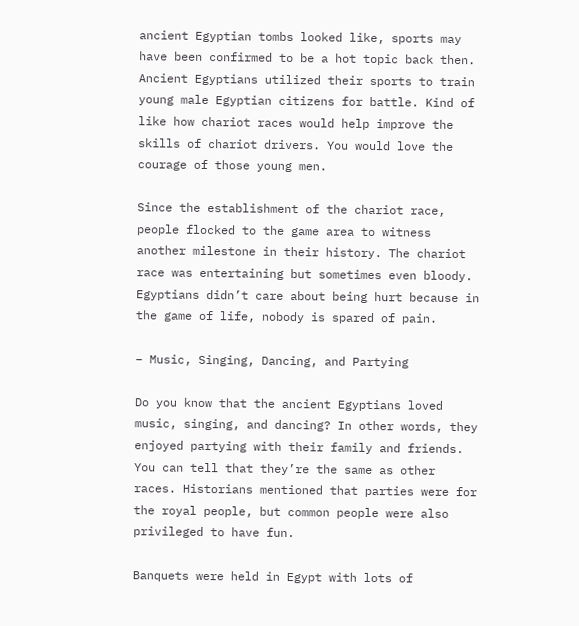ancient Egyptian tombs looked like, sports may have been confirmed to be a hot topic back then. Ancient Egyptians utilized their sports to train young male Egyptian citizens for battle. Kind of like how chariot races would help improve the skills of chariot drivers. You would love the courage of those young men.

Since the establishment of the chariot race, people flocked to the game area to witness another milestone in their history. The chariot race was entertaining but sometimes even bloody. Egyptians didn’t care about being hurt because in the game of life, nobody is spared of pain.

– Music, Singing, Dancing, and Partying

Do you know that the ancient Egyptians loved music, singing, and dancing? In other words, they enjoyed partying with their family and friends. You can tell that they’re the same as other races. Historians mentioned that parties were for the royal people, but common people were also privileged to have fun.

Banquets were held in Egypt with lots of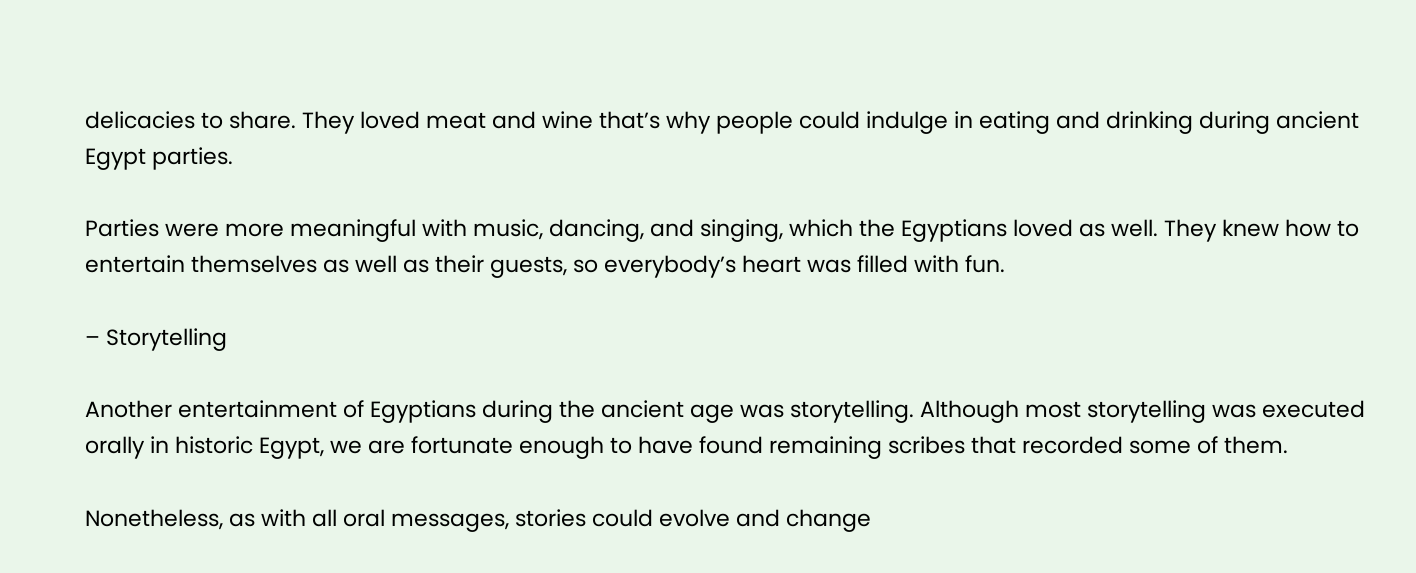delicacies to share. They loved meat and wine that’s why people could indulge in eating and drinking during ancient Egypt parties.

Parties were more meaningful with music, dancing, and singing, which the Egyptians loved as well. They knew how to entertain themselves as well as their guests, so everybody’s heart was filled with fun.

– Storytelling

Another entertainment of Egyptians during the ancient age was storytelling. Although most storytelling was executed orally in historic Egypt, we are fortunate enough to have found remaining scribes that recorded some of them.

Nonetheless, as with all oral messages, stories could evolve and change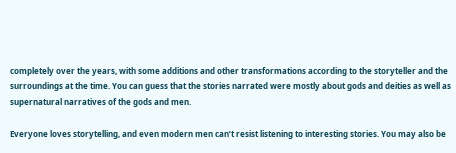completely over the years, with some additions and other transformations according to the storyteller and the surroundings at the time. You can guess that the stories narrated were mostly about gods and deities as well as supernatural narratives of the gods and men.

Everyone loves storytelling, and even modern men can’t resist listening to interesting stories. You may also be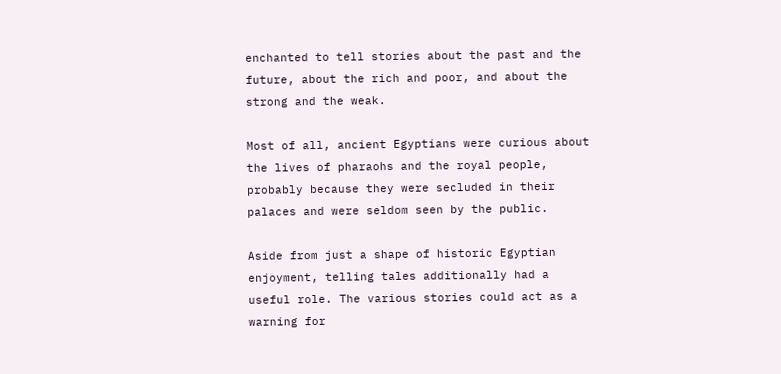enchanted to tell stories about the past and the future, about the rich and poor, and about the strong and the weak.

Most of all, ancient Egyptians were curious about the lives of pharaohs and the royal people, probably because they were secluded in their palaces and were seldom seen by the public.

Aside from just a shape of historic Egyptian enjoyment, telling tales additionally had a useful role. The various stories could act as a warning for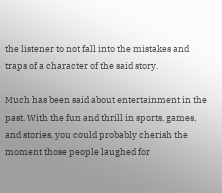the listener to not fall into the mistakes and traps of a character of the said story.

Much has been said about entertainment in the past. With the fun and thrill in sports, games, and stories, you could probably cherish the moment those people laughed for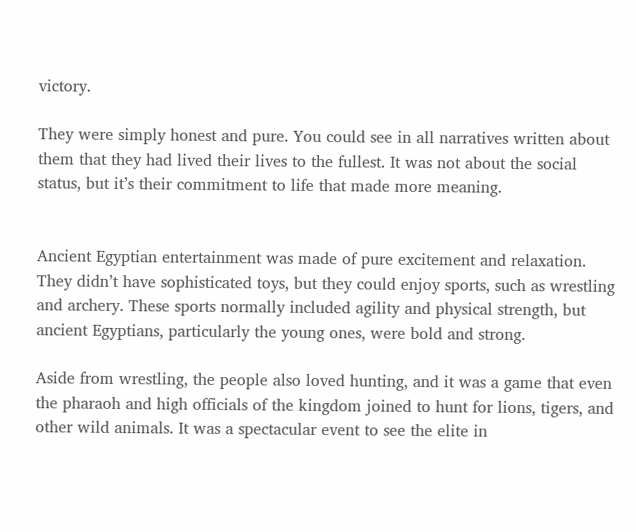victory.

They were simply honest and pure. You could see in all narratives written about them that they had lived their lives to the fullest. It was not about the social status, but it’s their commitment to life that made more meaning.


Ancient Egyptian entertainment was made of pure excitement and relaxation. They didn’t have sophisticated toys, but they could enjoy sports, such as wrestling and archery. These sports normally included agility and physical strength, but ancient Egyptians, particularly the young ones, were bold and strong.

Aside from wrestling, the people also loved hunting, and it was a game that even the pharaoh and high officials of the kingdom joined to hunt for lions, tigers, and other wild animals. It was a spectacular event to see the elite in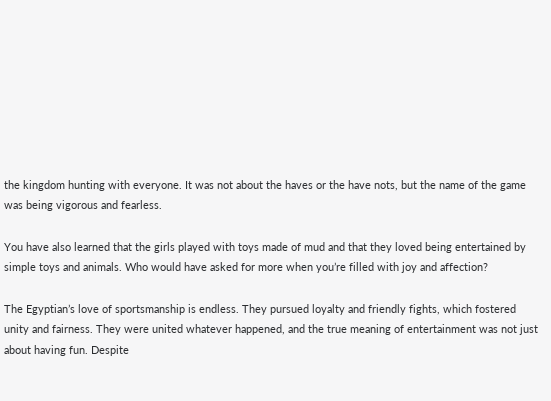the kingdom hunting with everyone. It was not about the haves or the have nots, but the name of the game was being vigorous and fearless.

You have also learned that the girls played with toys made of mud and that they loved being entertained by simple toys and animals. Who would have asked for more when you’re filled with joy and affection?

The Egyptian’s love of sportsmanship is endless. They pursued loyalty and friendly fights, which fostered unity and fairness. They were united whatever happened, and the true meaning of entertainment was not just about having fun. Despite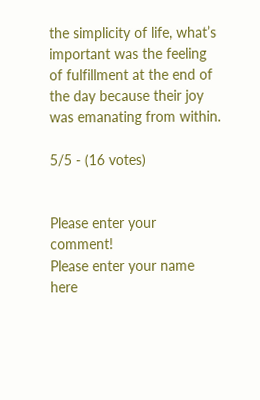the simplicity of life, what’s important was the feeling of fulfillment at the end of the day because their joy was emanating from within.

5/5 - (16 votes)


Please enter your comment!
Please enter your name here